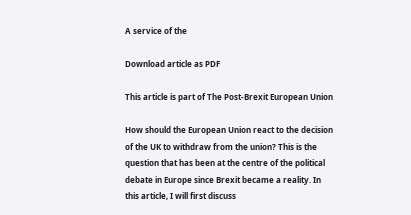A service of the

Download article as PDF

This article is part of The Post-Brexit European Union

How should the European Union react to the decision of the UK to withdraw from the union? This is the question that has been at the centre of the political debate in Europe since Brexit became a reality. In this article, I will first discuss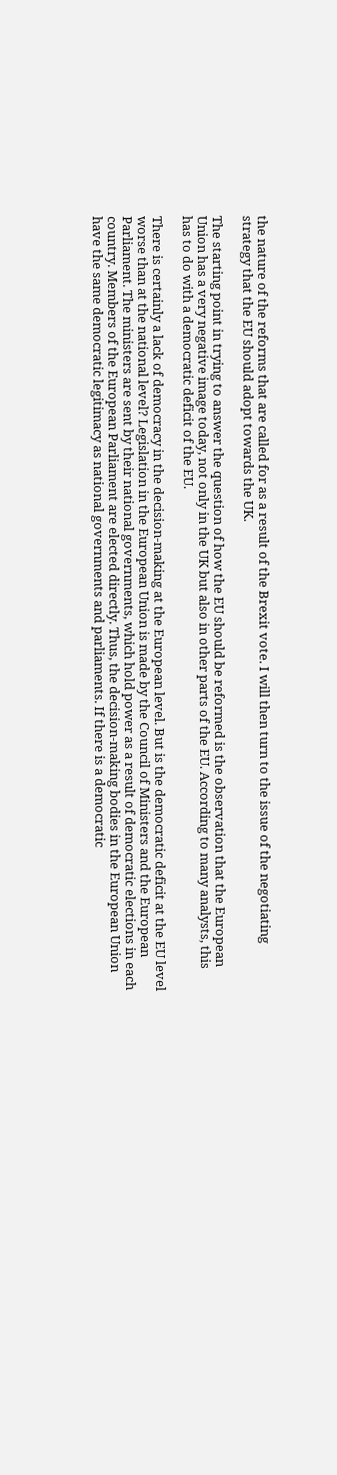the nature of the reforms that are called for as a result of the Brexit vote. I will then turn to the issue of the negotiating strategy that the EU should adopt towards the UK.

The starting point in trying to answer the question of how the EU should be reformed is the observation that the European Union has a very negative image today, not only in the UK but also in other parts of the EU. According to many analysts, this has to do with a democratic deficit of the EU.

There is certainly a lack of democracy in the decision-making at the European level. But is the democratic deficit at the EU level worse than at the national level? Legislation in the European Union is made by the Council of Ministers and the European Parliament. The ministers are sent by their national governments, which hold power as a result of democratic elections in each country. Members of the European Parliament are elected directly. Thus, the decision-making bodies in the European Union have the same democratic legitimacy as national governments and parliaments. If there is a democratic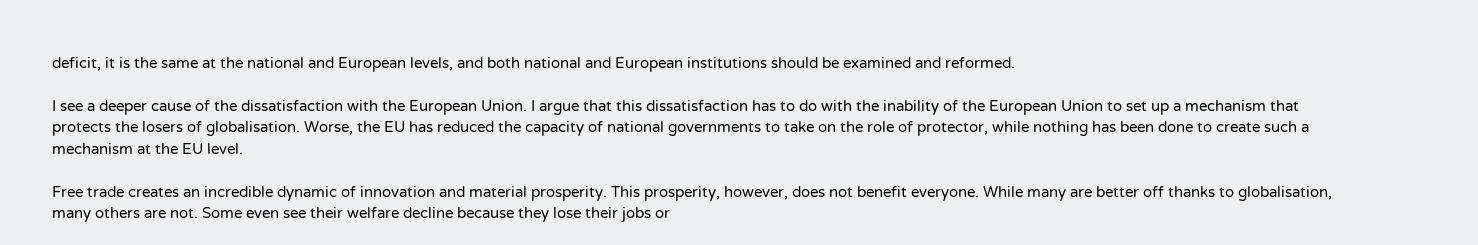deficit, it is the same at the national and European levels, and both national and European institutions should be examined and reformed.

I see a deeper cause of the dissatisfaction with the European Union. I argue that this dissatisfaction has to do with the inability of the European Union to set up a mechanism that protects the losers of globalisation. Worse, the EU has reduced the capacity of national governments to take on the role of protector, while nothing has been done to create such a mechanism at the EU level.

Free trade creates an incredible dynamic of innovation and material prosperity. This prosperity, however, does not benefit everyone. While many are better off thanks to globalisation, many others are not. Some even see their welfare decline because they lose their jobs or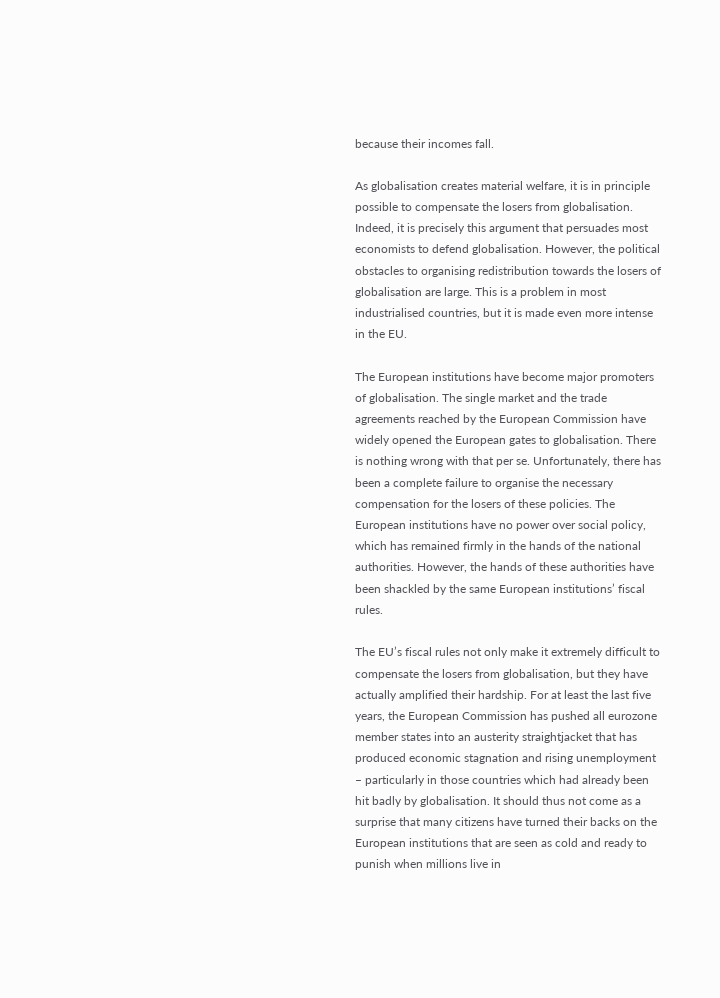because their incomes fall.

As globalisation creates material welfare, it is in principle possible to compensate the losers from globalisation. Indeed, it is precisely this argument that persuades most economists to defend globalisation. However, the political obstacles to organising redistribution towards the losers of globalisation are large. This is a problem in most industrialised countries, but it is made even more intense in the EU.

The European institutions have become major promoters of globalisation. The single market and the trade agreements reached by the European Commission have widely opened the European gates to globalisation. There is nothing wrong with that per se. Unfortunately, there has been a complete failure to organise the necessary compensation for the losers of these policies. The European institutions have no power over social policy, which has remained firmly in the hands of the national authorities. However, the hands of these authorities have been shackled by the same European institutions’ fiscal rules.

The EU’s fiscal rules not only make it extremely difficult to compensate the losers from globalisation, but they have actually amplified their hardship. For at least the last five years, the European Commission has pushed all eurozone member states into an austerity straightjacket that has produced economic stagnation and rising unemployment – particularly in those countries which had already been hit badly by globalisation. It should thus not come as a surprise that many citizens have turned their backs on the European institutions that are seen as cold and ready to punish when millions live in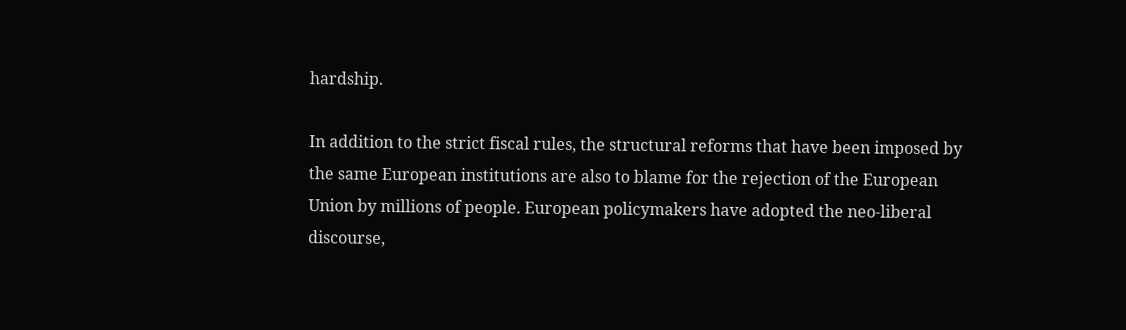hardship.

In addition to the strict fiscal rules, the structural reforms that have been imposed by the same European institutions are also to blame for the rejection of the European Union by millions of people. European policymakers have adopted the neo-liberal discourse,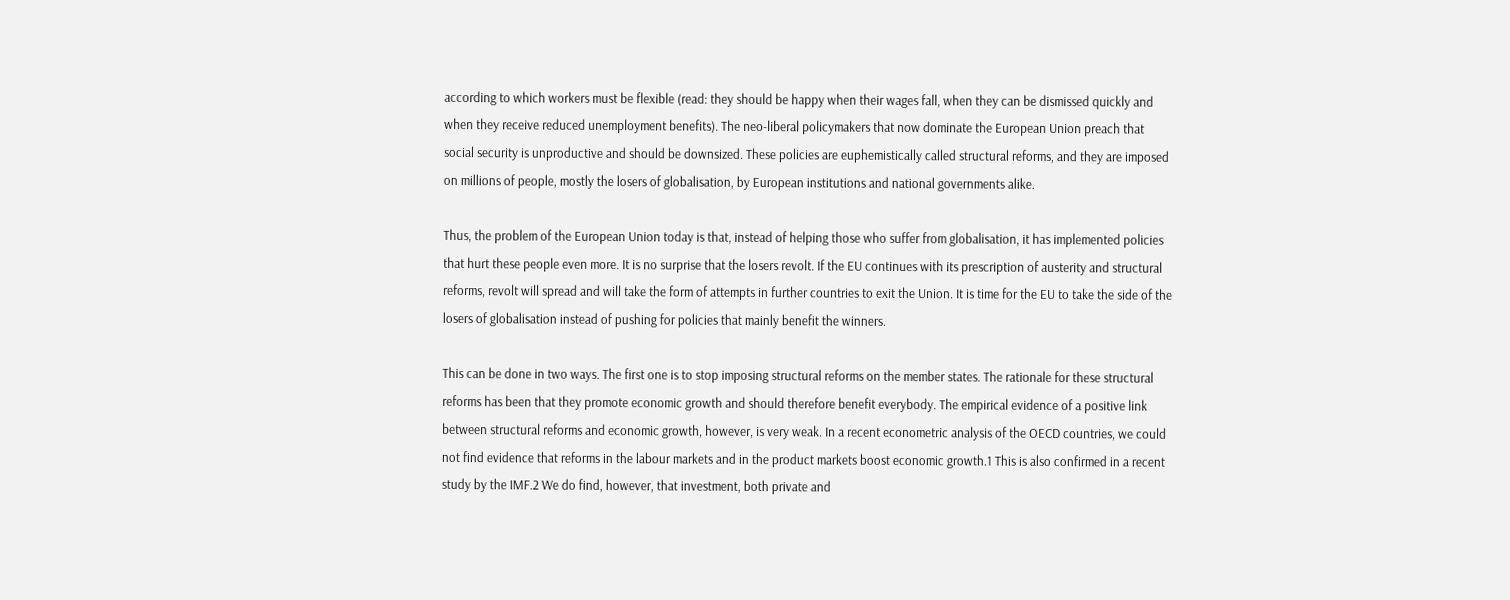according to which workers must be flexible (read: they should be happy when their wages fall, when they can be dismissed quickly and when they receive reduced unemployment benefits). The neo-liberal policymakers that now dominate the European Union preach that social security is unproductive and should be downsized. These policies are euphemistically called structural reforms, and they are imposed on millions of people, mostly the losers of globalisation, by European institutions and national governments alike.

Thus, the problem of the European Union today is that, instead of helping those who suffer from globalisation, it has implemented policies that hurt these people even more. It is no surprise that the losers revolt. If the EU continues with its prescription of austerity and structural reforms, revolt will spread and will take the form of attempts in further countries to exit the Union. It is time for the EU to take the side of the losers of globalisation instead of pushing for policies that mainly benefit the winners.

This can be done in two ways. The first one is to stop imposing structural reforms on the member states. The rationale for these structural reforms has been that they promote economic growth and should therefore benefit everybody. The empirical evidence of a positive link between structural reforms and economic growth, however, is very weak. In a recent econometric analysis of the OECD countries, we could not find evidence that reforms in the labour markets and in the product markets boost economic growth.1 This is also confirmed in a recent study by the IMF.2 We do find, however, that investment, both private and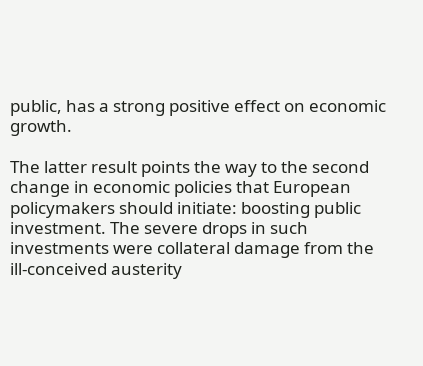public, has a strong positive effect on economic growth.

The latter result points the way to the second change in economic policies that European policymakers should initiate: boosting public investment. The severe drops in such investments were collateral damage from the ill-conceived austerity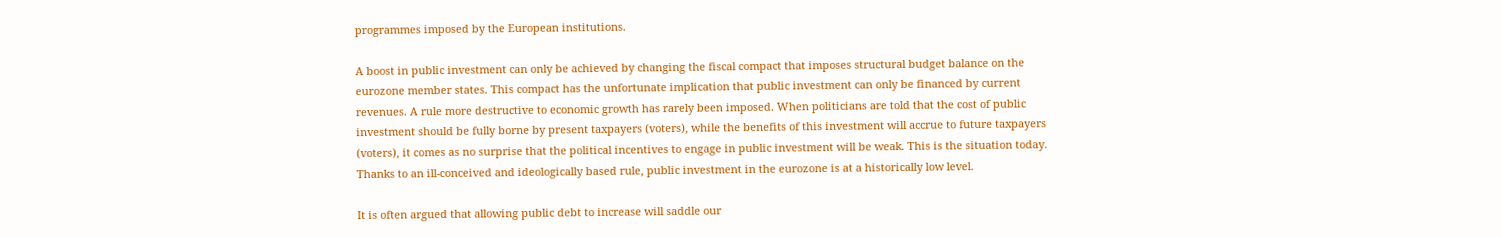programmes imposed by the European institutions.

A boost in public investment can only be achieved by changing the fiscal compact that imposes structural budget balance on the eurozone member states. This compact has the unfortunate implication that public investment can only be financed by current revenues. A rule more destructive to economic growth has rarely been imposed. When politicians are told that the cost of public investment should be fully borne by present taxpayers (voters), while the benefits of this investment will accrue to future taxpayers (voters), it comes as no surprise that the political incentives to engage in public investment will be weak. This is the situation today. Thanks to an ill-conceived and ideologically based rule, public investment in the eurozone is at a historically low level.

It is often argued that allowing public debt to increase will saddle our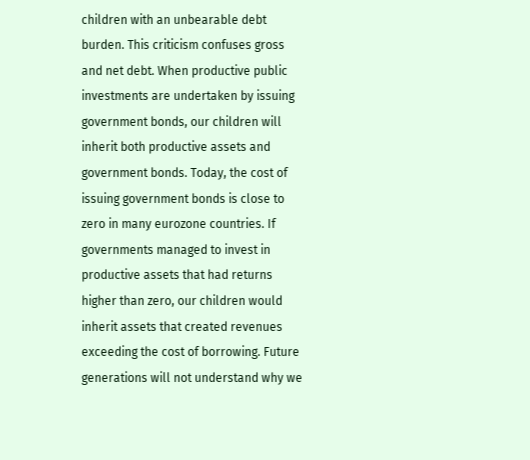children with an unbearable debt burden. This criticism confuses gross and net debt. When productive public investments are undertaken by issuing government bonds, our children will inherit both productive assets and government bonds. Today, the cost of issuing government bonds is close to zero in many eurozone countries. If governments managed to invest in productive assets that had returns higher than zero, our children would inherit assets that created revenues exceeding the cost of borrowing. Future generations will not understand why we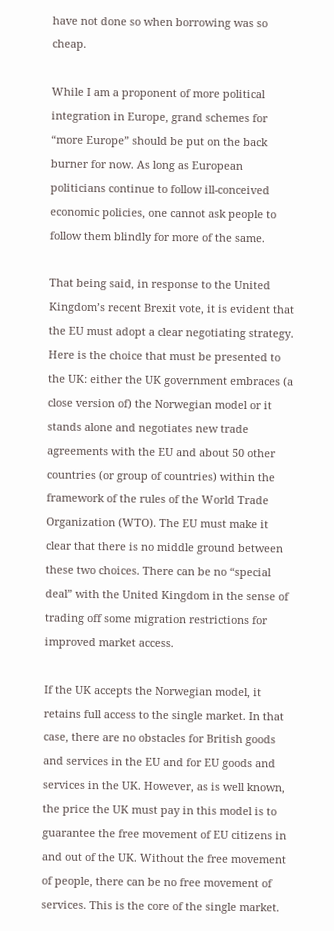have not done so when borrowing was so cheap.

While I am a proponent of more political integration in Europe, grand schemes for “more Europe” should be put on the back burner for now. As long as European politicians continue to follow ill-conceived economic policies, one cannot ask people to follow them blindly for more of the same.

That being said, in response to the United Kingdom’s recent Brexit vote, it is evident that the EU must adopt a clear negotiating strategy. Here is the choice that must be presented to the UK: either the UK government embraces (a close version of) the Norwegian model or it stands alone and negotiates new trade agreements with the EU and about 50 other countries (or group of countries) within the framework of the rules of the World Trade Organization (WTO). The EU must make it clear that there is no middle ground between these two choices. There can be no “special deal” with the United Kingdom in the sense of trading off some migration restrictions for improved market access.

If the UK accepts the Norwegian model, it retains full access to the single market. In that case, there are no obstacles for British goods and services in the EU and for EU goods and services in the UK. However, as is well known, the price the UK must pay in this model is to guarantee the free movement of EU citizens in and out of the UK. Without the free movement of people, there can be no free movement of services. This is the core of the single market.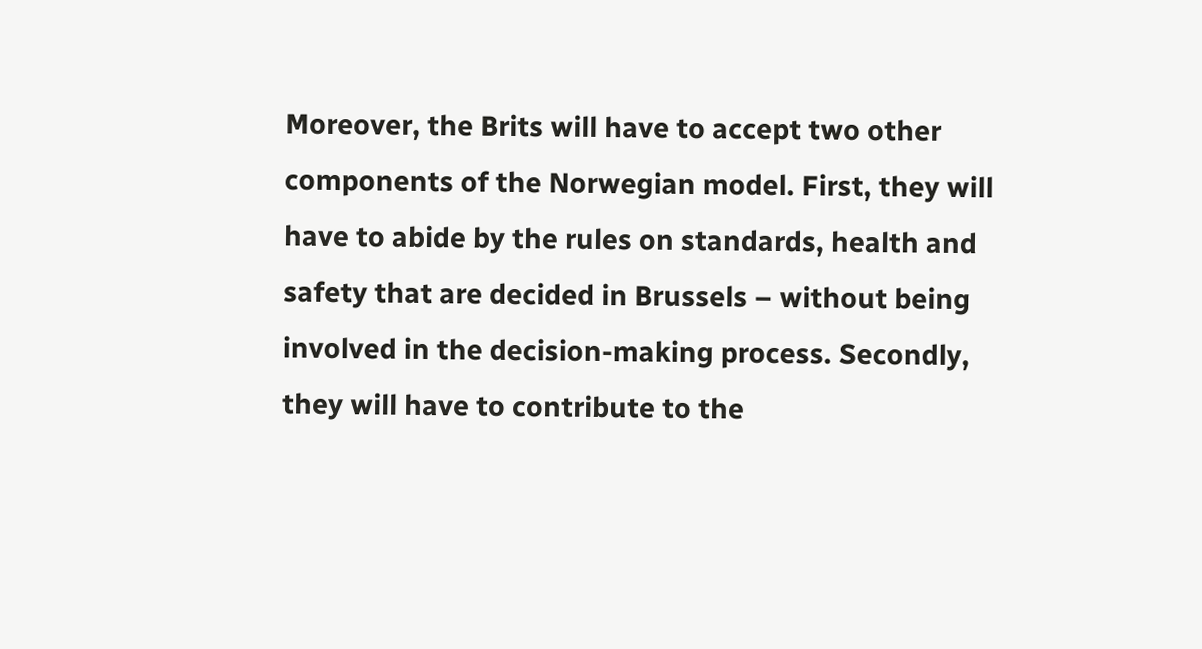Moreover, the Brits will have to accept two other components of the Norwegian model. First, they will have to abide by the rules on standards, health and safety that are decided in Brussels – without being involved in the decision-making process. Secondly, they will have to contribute to the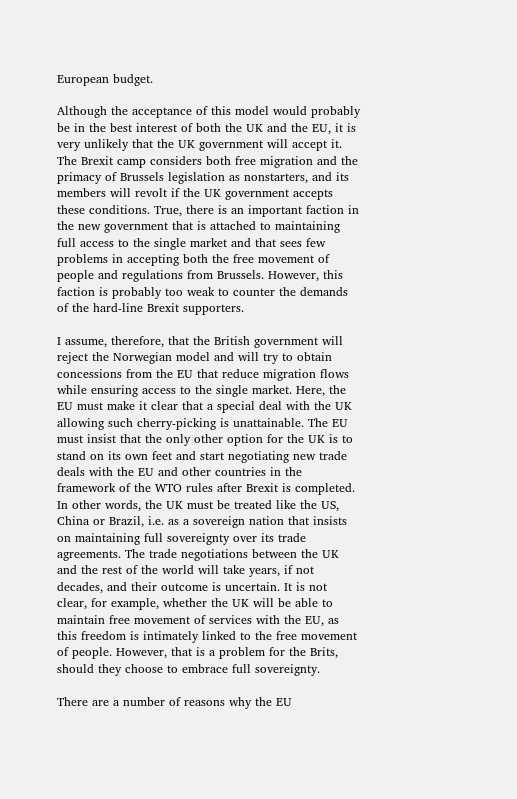European budget.

Although the acceptance of this model would probably be in the best interest of both the UK and the EU, it is very unlikely that the UK government will accept it. The Brexit camp considers both free migration and the primacy of Brussels legislation as nonstarters, and its members will revolt if the UK government accepts these conditions. True, there is an important faction in the new government that is attached to maintaining full access to the single market and that sees few problems in accepting both the free movement of people and regulations from Brussels. However, this faction is probably too weak to counter the demands of the hard-line Brexit supporters.

I assume, therefore, that the British government will reject the Norwegian model and will try to obtain concessions from the EU that reduce migration flows while ensuring access to the single market. Here, the EU must make it clear that a special deal with the UK allowing such cherry-picking is unattainable. The EU must insist that the only other option for the UK is to stand on its own feet and start negotiating new trade deals with the EU and other countries in the framework of the WTO rules after Brexit is completed. In other words, the UK must be treated like the US, China or Brazil, i.e. as a sovereign nation that insists on maintaining full sovereignty over its trade agreements. The trade negotiations between the UK and the rest of the world will take years, if not decades, and their outcome is uncertain. It is not clear, for example, whether the UK will be able to maintain free movement of services with the EU, as this freedom is intimately linked to the free movement of people. However, that is a problem for the Brits, should they choose to embrace full sovereignty.

There are a number of reasons why the EU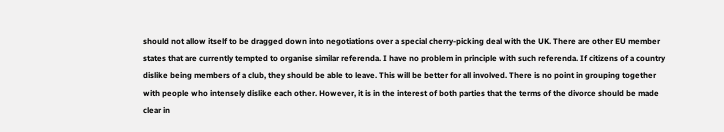should not allow itself to be dragged down into negotiations over a special cherry-picking deal with the UK. There are other EU member states that are currently tempted to organise similar referenda. I have no problem in principle with such referenda. If citizens of a country dislike being members of a club, they should be able to leave. This will be better for all involved. There is no point in grouping together with people who intensely dislike each other. However, it is in the interest of both parties that the terms of the divorce should be made clear in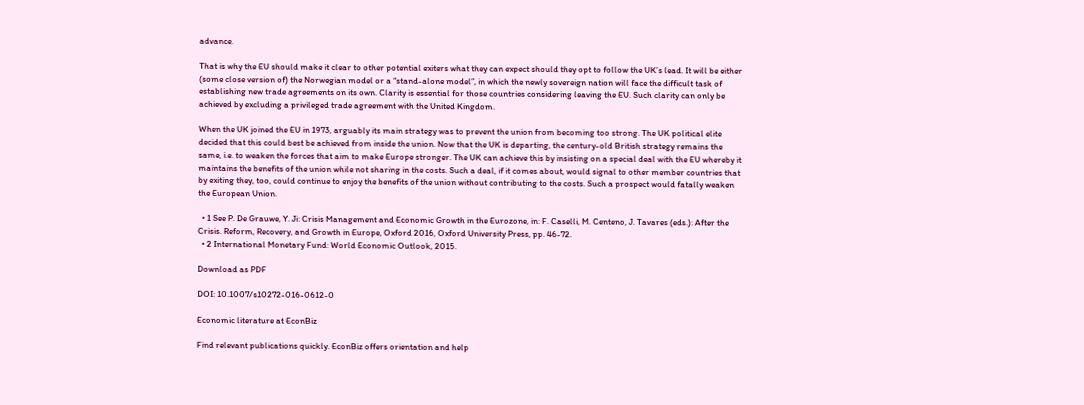advance.

That is why the EU should make it clear to other potential exiters what they can expect should they opt to follow the UK’s lead. It will be either (some close version of) the Norwegian model or a “stand-alone model”, in which the newly sovereign nation will face the difficult task of establishing new trade agreements on its own. Clarity is essential for those countries considering leaving the EU. Such clarity can only be achieved by excluding a privileged trade agreement with the United Kingdom.

When the UK joined the EU in 1973, arguably its main strategy was to prevent the union from becoming too strong. The UK political elite decided that this could best be achieved from inside the union. Now that the UK is departing, the century-old British strategy remains the same, i.e. to weaken the forces that aim to make Europe stronger. The UK can achieve this by insisting on a special deal with the EU whereby it maintains the benefits of the union while not sharing in the costs. Such a deal, if it comes about, would signal to other member countries that by exiting they, too, could continue to enjoy the benefits of the union without contributing to the costs. Such a prospect would fatally weaken the European Union.

  • 1 See P. De Grauwe, Y. Ji: Crisis Management and Economic Growth in the Eurozone, in: F. Caselli, M. Centeno, J. Tavares (eds.): After the Crisis. Reform, Recovery, and Growth in Europe, Oxford 2016, Oxford University Press, pp. 46-72.
  • 2 International Monetary Fund: World Economic Outlook, 2015.

Download as PDF

DOI: 10.1007/s10272-016-0612-0

Economic literature at EconBiz

Find relevant publications quickly. EconBiz offers orientation and help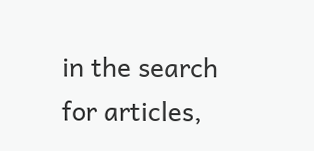in the search for articles,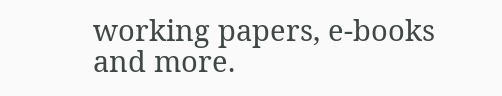working papers, e-books and more.